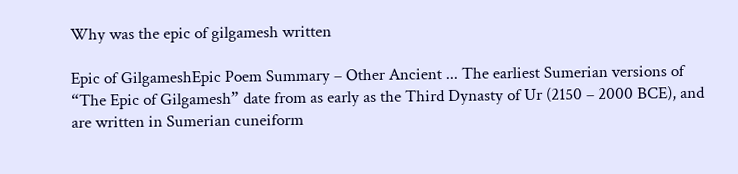Why was the epic of gilgamesh written

Epic of GilgameshEpic Poem Summary – Other Ancient ... The earliest Sumerian versions of “The Epic of Gilgamesh” date from as early as the Third Dynasty of Ur (2150 – 2000 BCE), and are written in Sumerian cuneiform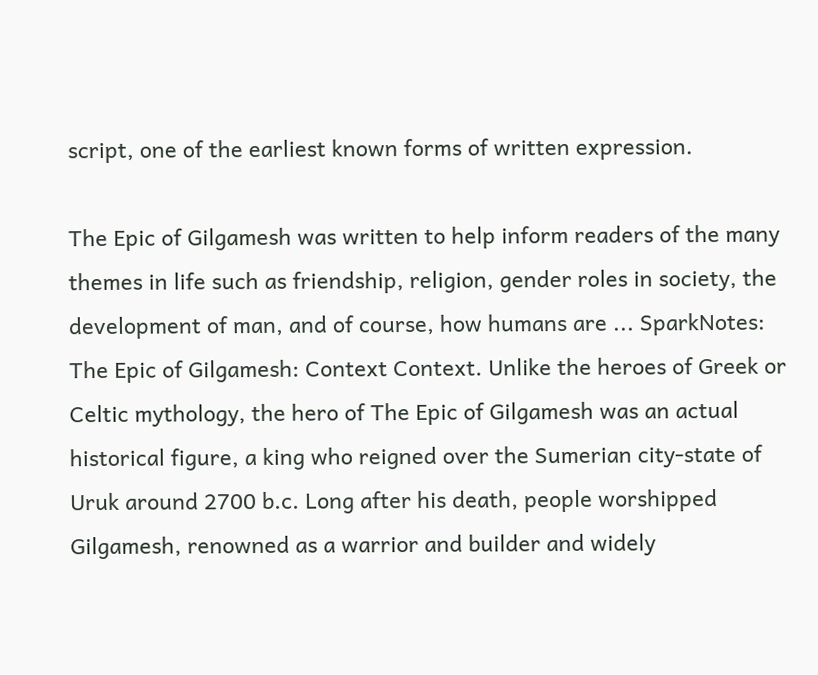script, one of the earliest known forms of written expression.

The Epic of Gilgamesh was written to help inform readers of the many themes in life such as friendship, religion, gender roles in society, the development of man, and of course, how humans are ... SparkNotes: The Epic of Gilgamesh: Context Context. Unlike the heroes of Greek or Celtic mythology, the hero of The Epic of Gilgamesh was an actual historical figure, a king who reigned over the Sumerian city-state of Uruk around 2700 b.c. Long after his death, people worshipped Gilgamesh, renowned as a warrior and builder and widely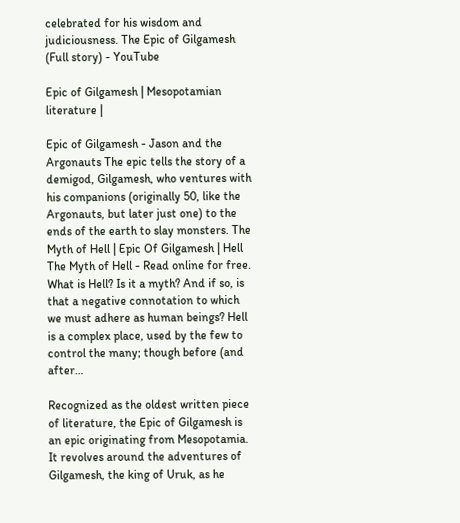celebrated for his wisdom and judiciousness. The Epic of Gilgamesh (Full story) - YouTube

Epic of Gilgamesh | Mesopotamian literature |

Epic of Gilgamesh - Jason and the Argonauts The epic tells the story of a demigod, Gilgamesh, who ventures with his companions (originally 50, like the Argonauts, but later just one) to the ends of the earth to slay monsters. The Myth of Hell | Epic Of Gilgamesh | Hell The Myth of Hell - Read online for free. What is Hell? Is it a myth? And if so, is that a negative connotation to which we must adhere as human beings? Hell is a complex place, used by the few to control the many; though before (and after…

Recognized as the oldest written piece of literature, the Epic of Gilgamesh is an epic originating from Mesopotamia. It revolves around the adventures of Gilgamesh, the king of Uruk, as he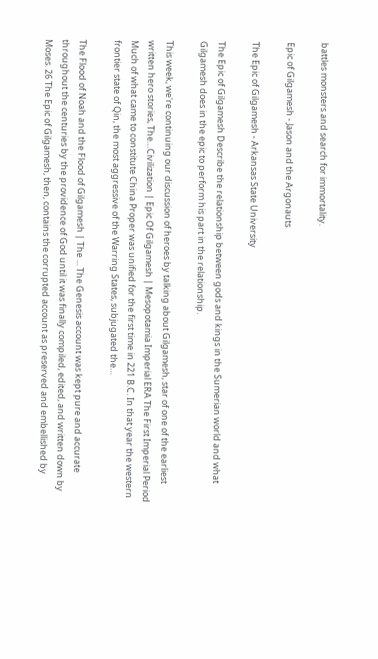battles monsters and search for immortality.

Epic of Gilgamesh - Jason and the Argonauts

The Epic of Gilgamesh - Arkansas State University

The Epic of Gilgamesh Describe the relationship between gods and kings in the Sumerian world and what Gilgamesh does in the epic to perform his part in the relationship.

This week, we're continuing our discussion of heroes by talking about Gilgamesh, star of one of the earliest written hero stories, The…Civilization | Epic Of Gilgamesh | Mesopotamia Imperial ERA The First Imperial Period Much of what came to constitute China Proper was unified for the first time in 221 B.C. In that year the western frontier state of Qin, the most aggressive of the Warring States, subjugated the…

The Flood of Noah and the Flood of Gilgamesh | The ... The Genesis account was kept pure and accurate throughout the centuries by the providence of God until it was finally compiled, edited, and written down by Moses. 26 The Epic of Gilgamesh, then, contains the corrupted account as preserved and embellished by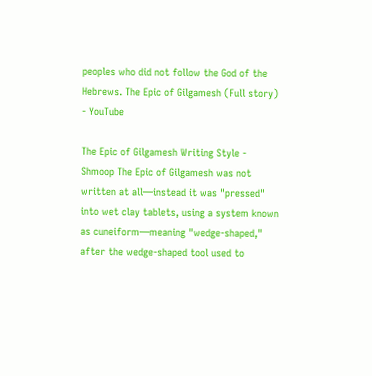peoples who did not follow the God of the Hebrews. The Epic of Gilgamesh (Full story) - YouTube

The Epic of Gilgamesh Writing Style - Shmoop The Epic of Gilgamesh was not written at all—instead it was "pressed" into wet clay tablets, using a system known as cuneiform—meaning "wedge-shaped," after the wedge-shaped tool used to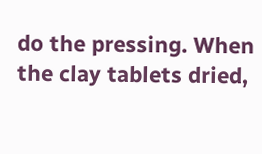do the pressing. When the clay tablets dried,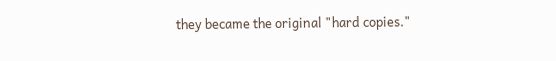they became the original "hard copies."